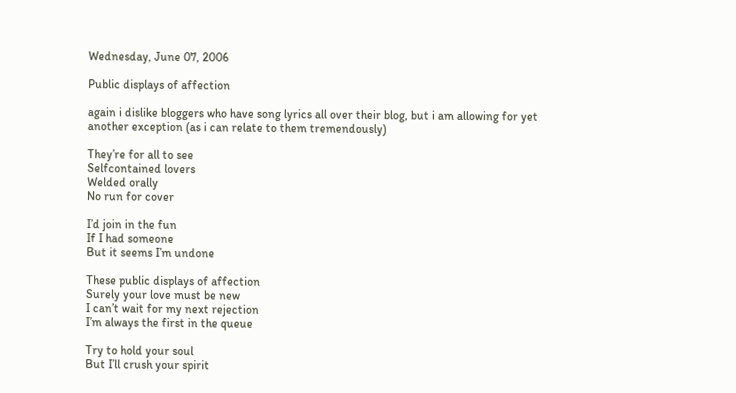Wednesday, June 07, 2006

Public displays of affection

again i dislike bloggers who have song lyrics all over their blog, but i am allowing for yet another exception (as i can relate to them tremendously)

They’re for all to see
Selfcontained lovers
Welded orally
No run for cover

I’d join in the fun
If I had someone
But it seems I’m undone

These public displays of affection
Surely your love must be new
I can’t wait for my next rejection
I’m always the first in the queue

Try to hold your soul
But I’ll crush your spirit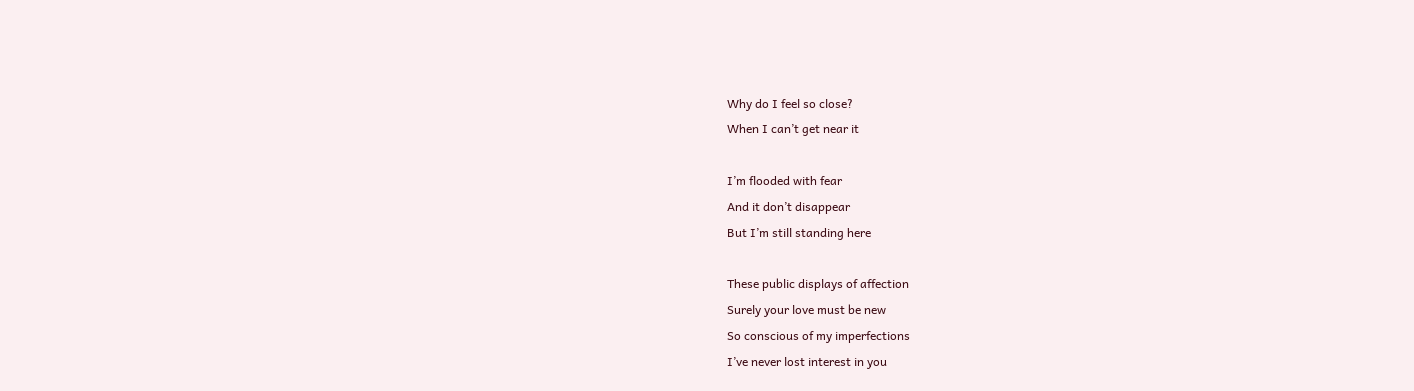Why do I feel so close?
When I can’t get near it

I’m flooded with fear
And it don’t disappear
But I’m still standing here

These public displays of affection
Surely your love must be new
So conscious of my imperfections
I’ve never lost interest in you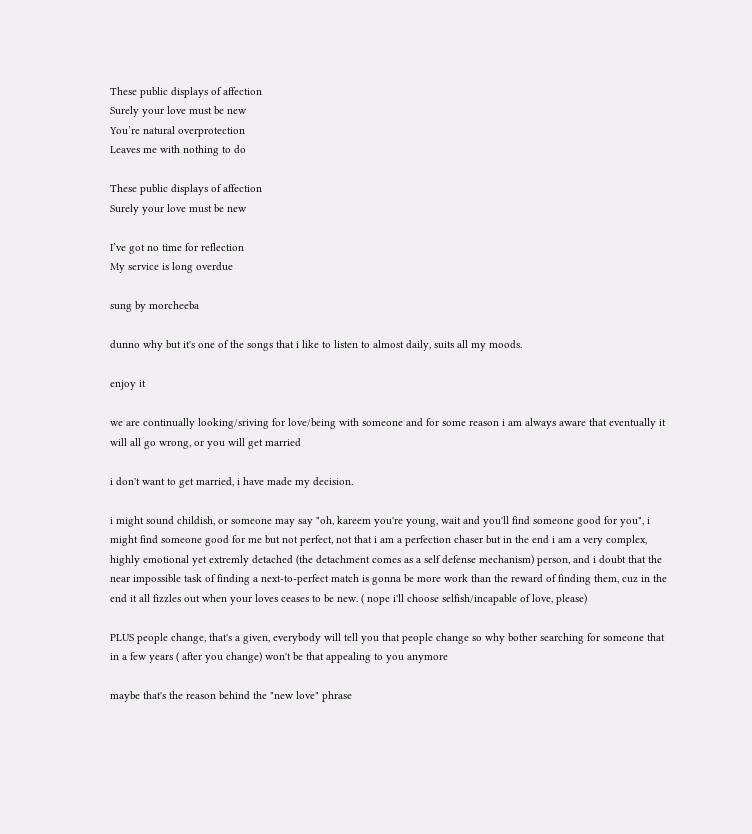These public displays of affection
Surely your love must be new
You’re natural overprotection
Leaves me with nothing to do

These public displays of affection
Surely your love must be new

I’ve got no time for reflection
My service is long overdue

sung by morcheeba

dunno why but it's one of the songs that i like to listen to almost daily, suits all my moods.

enjoy it

we are continually looking/sriving for love/being with someone and for some reason i am always aware that eventually it will all go wrong, or you will get married

i don't want to get married, i have made my decision.

i might sound childish, or someone may say "oh, kareem you're young, wait and you'll find someone good for you", i might find someone good for me but not perfect, not that i am a perfection chaser but in the end i am a very complex, highly emotional yet extremly detached (the detachment comes as a self defense mechanism) person, and i doubt that the near impossible task of finding a next-to-perfect match is gonna be more work than the reward of finding them, cuz in the end it all fizzles out when your loves ceases to be new. ( nope i'll choose selfish/incapable of love, please)

PLUS people change, that's a given, everybody will tell you that people change so why bother searching for someone that in a few years ( after you change) won't be that appealing to you anymore

maybe that's the reason behind the "new love" phrase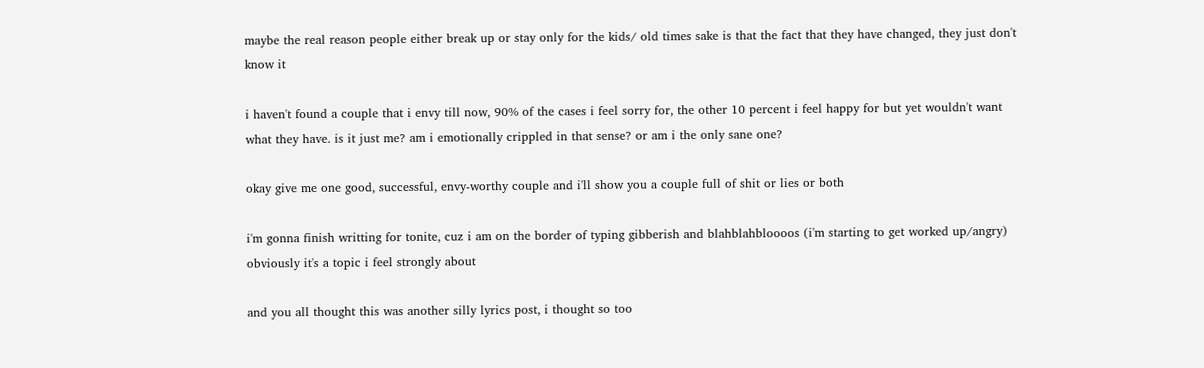maybe the real reason people either break up or stay only for the kids/ old times sake is that the fact that they have changed, they just don't know it

i haven't found a couple that i envy till now, 90% of the cases i feel sorry for, the other 10 percent i feel happy for but yet wouldn't want what they have. is it just me? am i emotionally crippled in that sense? or am i the only sane one?

okay give me one good, successful, envy-worthy couple and i'll show you a couple full of shit or lies or both

i'm gonna finish writting for tonite, cuz i am on the border of typing gibberish and blahblahbloooos (i'm starting to get worked up/angry) obviously it's a topic i feel strongly about

and you all thought this was another silly lyrics post, i thought so too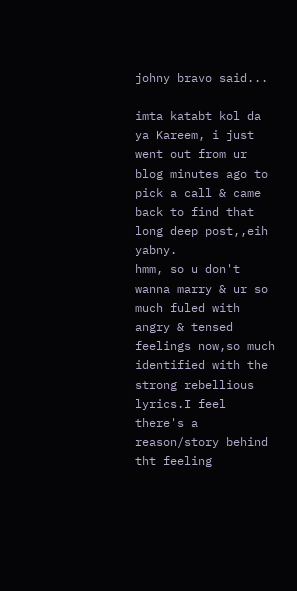johny bravo said...

imta katabt kol da ya Kareem, i just went out from ur blog minutes ago to pick a call & came back to find that long deep post,,eih yabny.
hmm, so u don't wanna marry & ur so much fuled with angry & tensed feelings now,so much identified with the strong rebellious lyrics.I feel there's a reason/story behind tht feeling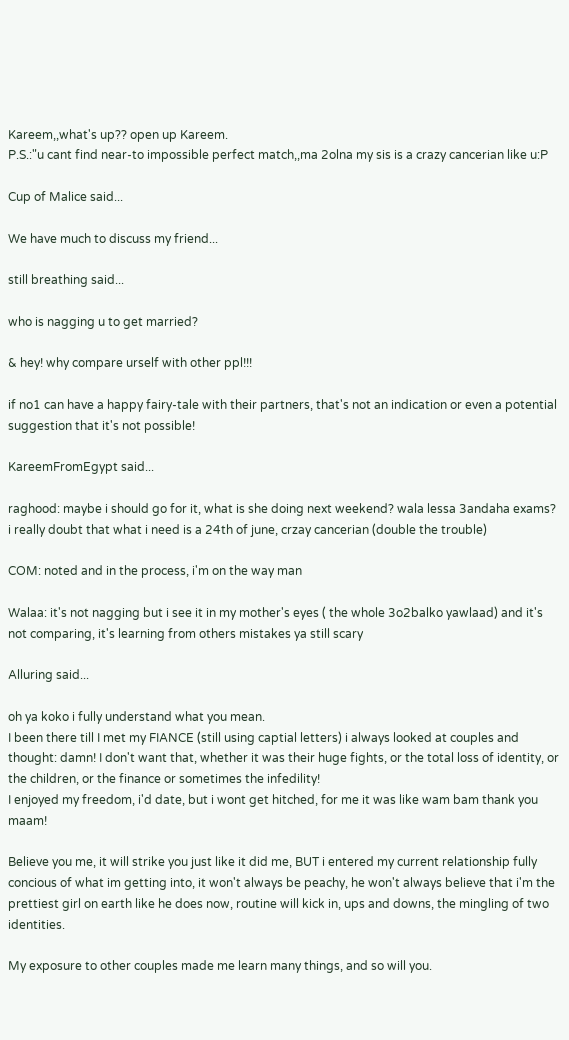Kareem,,what's up?? open up Kareem.
P.S.:"u cant find near-to impossible perfect match,,ma 2olna my sis is a crazy cancerian like u:P

Cup of Malice said...

We have much to discuss my friend...

still breathing said...

who is nagging u to get married?

& hey! why compare urself with other ppl!!!

if no1 can have a happy fairy-tale with their partners, that's not an indication or even a potential suggestion that it's not possible!

KareemFromEgypt said...

raghood: maybe i should go for it, what is she doing next weekend? wala lessa 3andaha exams? i really doubt that what i need is a 24th of june, crzay cancerian (double the trouble)

COM: noted and in the process, i'm on the way man

Walaa: it's not nagging but i see it in my mother's eyes ( the whole 3o2balko yawlaad) and it's not comparing, it's learning from others mistakes ya still scary

Alluring said...

oh ya koko i fully understand what you mean.
I been there till I met my FIANCE (still using captial letters) i always looked at couples and thought: damn! I don't want that, whether it was their huge fights, or the total loss of identity, or the children, or the finance or sometimes the infedility!
I enjoyed my freedom, i'd date, but i wont get hitched, for me it was like wam bam thank you maam!

Believe you me, it will strike you just like it did me, BUT i entered my current relationship fully concious of what im getting into, it won't always be peachy, he won't always believe that i'm the prettiest girl on earth like he does now, routine will kick in, ups and downs, the mingling of two identities.

My exposure to other couples made me learn many things, and so will you.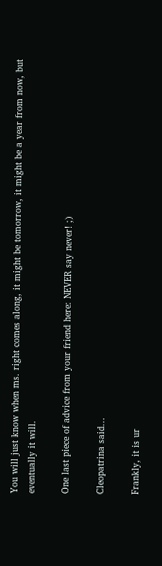You will just know when ms. right comes along, it might be tomorrow, it might be a year from now, but eventually it will.

One last piece of advice from your friend here: NEVER say never! ;)

Cleopatrina said...

Frankly, it is ur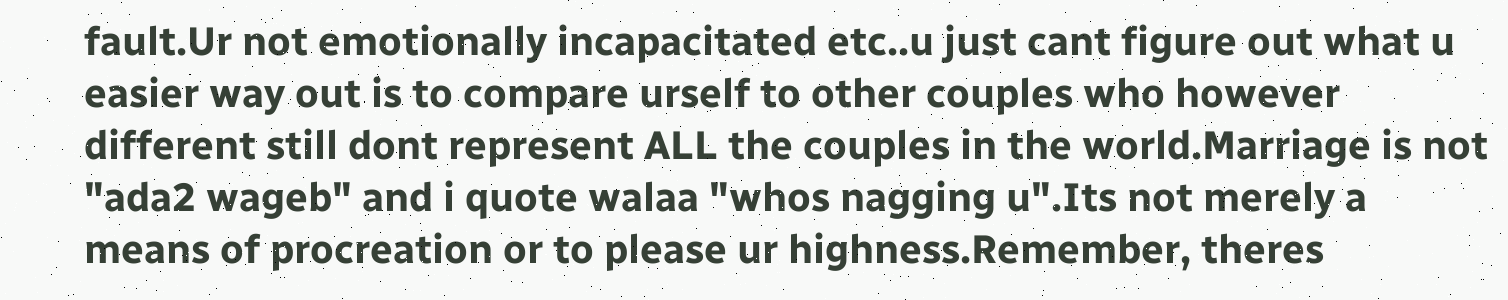fault.Ur not emotionally incapacitated etc..u just cant figure out what u easier way out is to compare urself to other couples who however different still dont represent ALL the couples in the world.Marriage is not "ada2 wageb" and i quote walaa "whos nagging u".Its not merely a means of procreation or to please ur highness.Remember, theres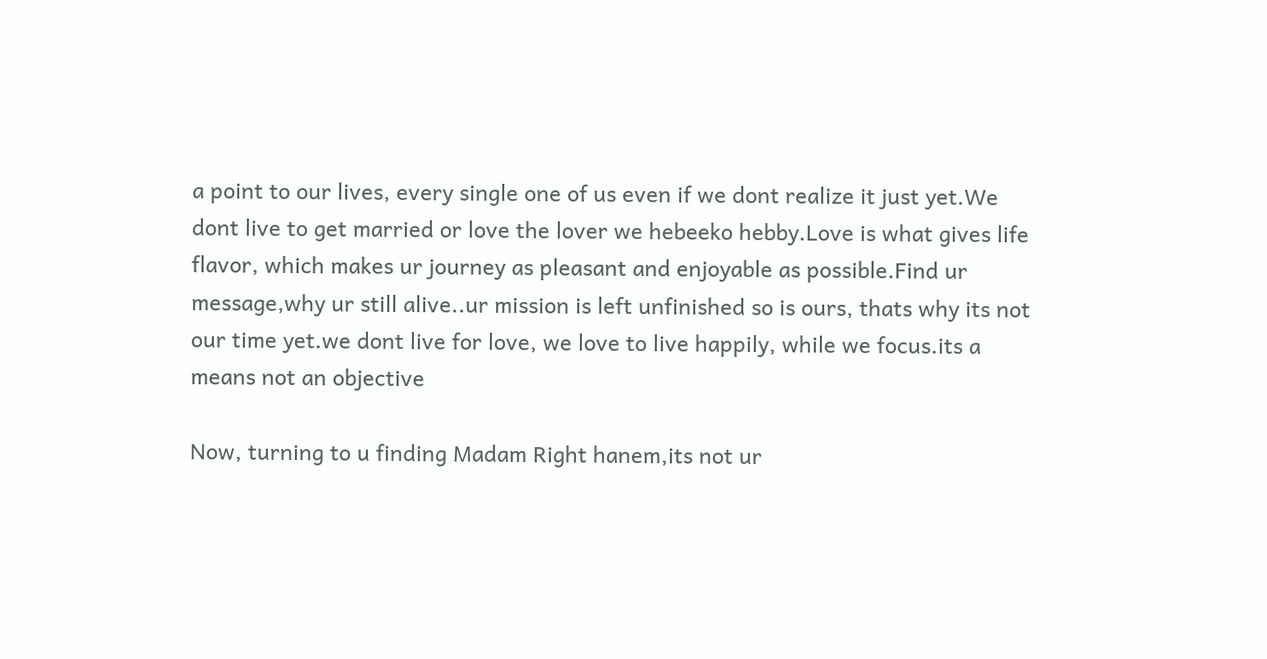a point to our lives, every single one of us even if we dont realize it just yet.We dont live to get married or love the lover we hebeeko hebby.Love is what gives life flavor, which makes ur journey as pleasant and enjoyable as possible.Find ur message,why ur still alive..ur mission is left unfinished so is ours, thats why its not our time yet.we dont live for love, we love to live happily, while we focus.its a means not an objective

Now, turning to u finding Madam Right hanem,its not ur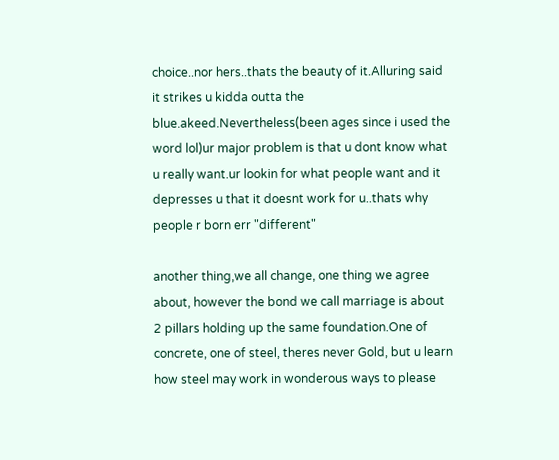choice..nor hers..thats the beauty of it.Alluring said it strikes u kidda outta the blue.akeed.Nevertheless(been ages since i used the word lol)ur major problem is that u dont know what u really want.ur lookin for what people want and it depresses u that it doesnt work for u..thats why people r born err "different"

another thing,we all change, one thing we agree about, however the bond we call marriage is about 2 pillars holding up the same foundation.One of concrete, one of steel, theres never Gold, but u learn how steel may work in wonderous ways to please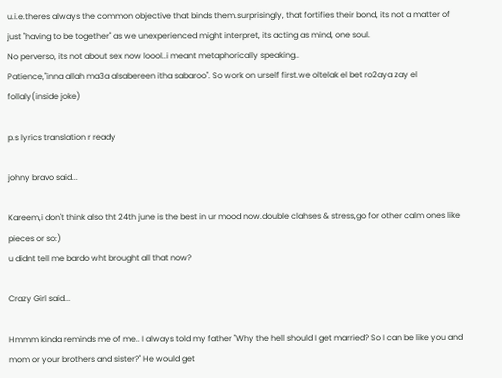u.i.e.theres always the common objective that binds them.surprisingly, that fortifies their bond, its not a matter of just "having to be together" as we unexperienced might interpret, its acting as mind, one soul.
No perverso, its not about sex now loool..i meant metaphorically speaking..
Patience,"inna allah ma3a alsabereen itha sabaroo". So work on urself first.we oltelak el bet ro2aya zay el follaly(inside joke)

p.s lyrics translation r ready

johny bravo said...

Kareem,i don't think also tht 24th june is the best in ur mood now.double clahses & stress,go for other calm ones like pieces or so:)
u didnt tell me bardo wht brought all that now?

Crazy Girl said...

Hmmm kinda reminds me of me.. I always told my father "Why the hell should I get married? So I can be like you and mom or your brothers and sister?" He would get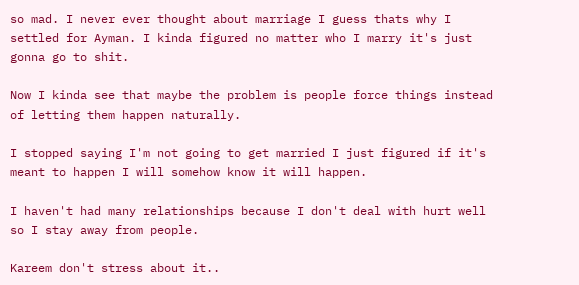so mad. I never ever thought about marriage I guess thats why I settled for Ayman. I kinda figured no matter who I marry it's just gonna go to shit.

Now I kinda see that maybe the problem is people force things instead of letting them happen naturally.

I stopped saying I'm not going to get married I just figured if it's meant to happen I will somehow know it will happen.

I haven't had many relationships because I don't deal with hurt well so I stay away from people.

Kareem don't stress about it..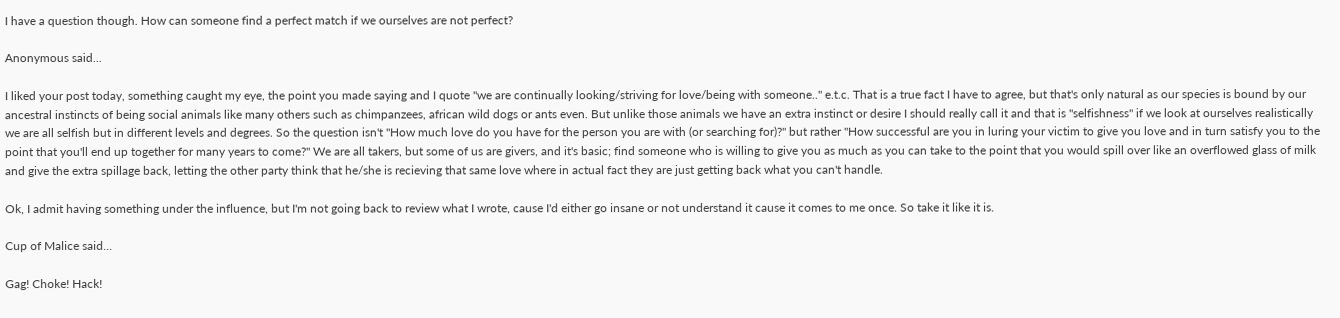I have a question though. How can someone find a perfect match if we ourselves are not perfect?

Anonymous said...

I liked your post today, something caught my eye, the point you made saying and I quote "we are continually looking/striving for love/being with someone.." e.t.c. That is a true fact I have to agree, but that's only natural as our species is bound by our ancestral instincts of being social animals like many others such as chimpanzees, african wild dogs or ants even. But unlike those animals we have an extra instinct or desire I should really call it and that is "selfishness" if we look at ourselves realistically we are all selfish but in different levels and degrees. So the question isn't "How much love do you have for the person you are with (or searching for)?" but rather "How successful are you in luring your victim to give you love and in turn satisfy you to the point that you'll end up together for many years to come?" We are all takers, but some of us are givers, and it's basic; find someone who is willing to give you as much as you can take to the point that you would spill over like an overflowed glass of milk and give the extra spillage back, letting the other party think that he/she is recieving that same love where in actual fact they are just getting back what you can't handle.

Ok, I admit having something under the influence, but I'm not going back to review what I wrote, cause I'd either go insane or not understand it cause it comes to me once. So take it like it is.

Cup of Malice said...

Gag! Choke! Hack!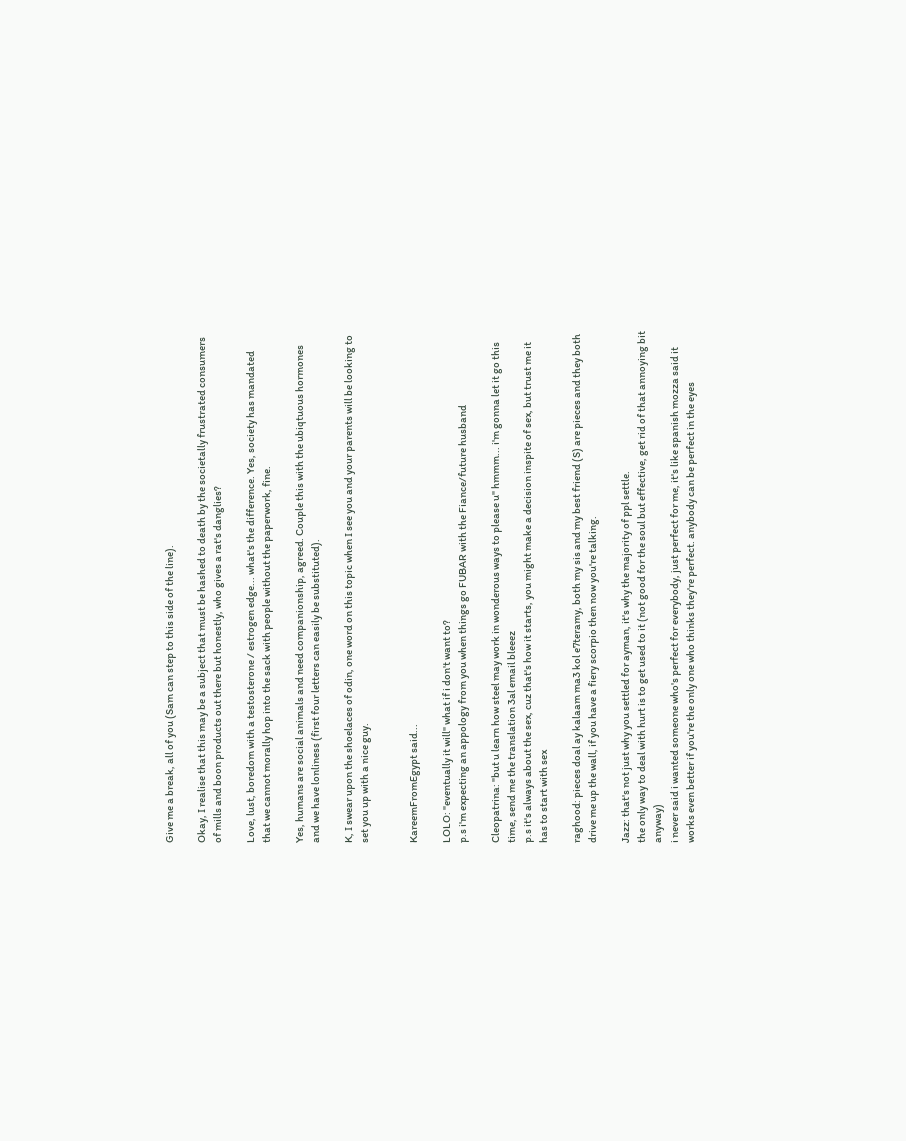Give me a break, all of you (Sam can step to this side of the line).

Okay, I realise that this may be a subject that must be hashed to death by the societally frustrated consumers of mills and boon products out there but honestly, who gives a rat's danglies?

Love, lust, boredom with a testosterone / estrogen edge... what's the difference. Yes, society has mandated that we cannot morally hop into the sack with people without the paperwork, fine.

Yes, humans are social animals and need companionship, agreed. Couple this with the ubiqtuous hormones and we have lonliness (first four letters can easily be substituted).

K, I swear upon the shoelaces of odin, one word on this topic when I see you and your parents will be looking to set you up with a nice guy.


KareemFromEgypt said...

LOLO: "eventually it will" what if i don't want to?
p.s i'm expecting an appology from you when things go FUBAR with the Fiance/future husband

Cleopatrina: "but u learn how steel may work in wonderous ways to please u" hmmm... i'm gonna let it go this time, send me the translation 3al email bleeez
p.s it's always about the sex, cuz that's how it starts, you might make a decision inspite of sex, but trust me it has to start with sex

raghood: pieces doal ay kalaam ma3 kol e7teramy, both my sis and my best friend (S) are pieces and they both drive me up the wall, if you have a fiery scorpio then now you're talking.

Jazz: that's not just why you settled for ayman, it's why the majority of ppl settle.
the only way to deal with hurt is to get used to it (not good for the soul but effective, get rid of that annoying bit anyway)
i never said i wanted someone who's perfect for everybody, just perfect for me, it's like spanish mozza said it works even better if you're the only one who thinks they're perfect. anybody can be perfect in the eyes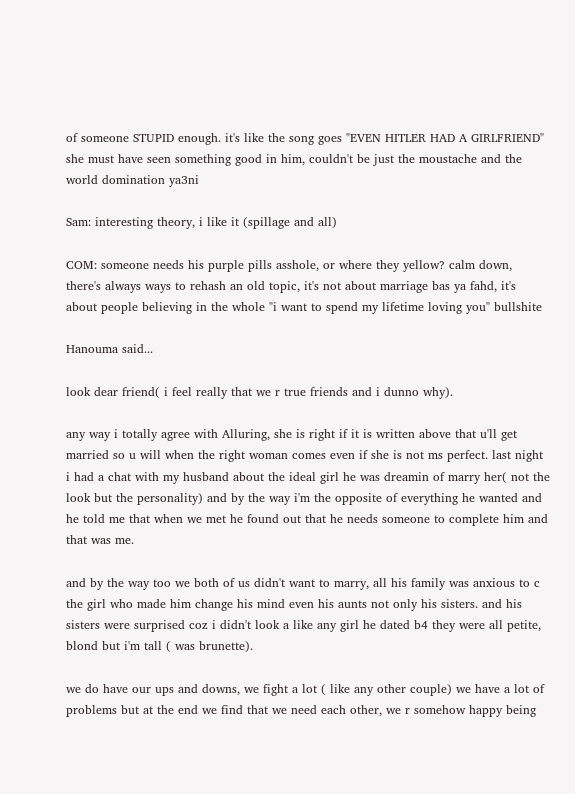of someone STUPID enough. it's like the song goes "EVEN HITLER HAD A GIRLFRIEND" she must have seen something good in him, couldn't be just the moustache and the world domination ya3ni

Sam: interesting theory, i like it (spillage and all)

COM: someone needs his purple pills asshole, or where they yellow? calm down, there's always ways to rehash an old topic, it's not about marriage bas ya fahd, it's about people believing in the whole "i want to spend my lifetime loving you" bullshite

Hanouma said...

look dear friend( i feel really that we r true friends and i dunno why).

any way i totally agree with Alluring, she is right if it is written above that u'll get married so u will when the right woman comes even if she is not ms perfect. last night i had a chat with my husband about the ideal girl he was dreamin of marry her( not the look but the personality) and by the way i'm the opposite of everything he wanted and he told me that when we met he found out that he needs someone to complete him and that was me.

and by the way too we both of us didn't want to marry, all his family was anxious to c the girl who made him change his mind even his aunts not only his sisters. and his sisters were surprised coz i didn't look a like any girl he dated b4 they were all petite, blond but i'm tall ( was brunette).

we do have our ups and downs, we fight a lot ( like any other couple) we have a lot of problems but at the end we find that we need each other, we r somehow happy being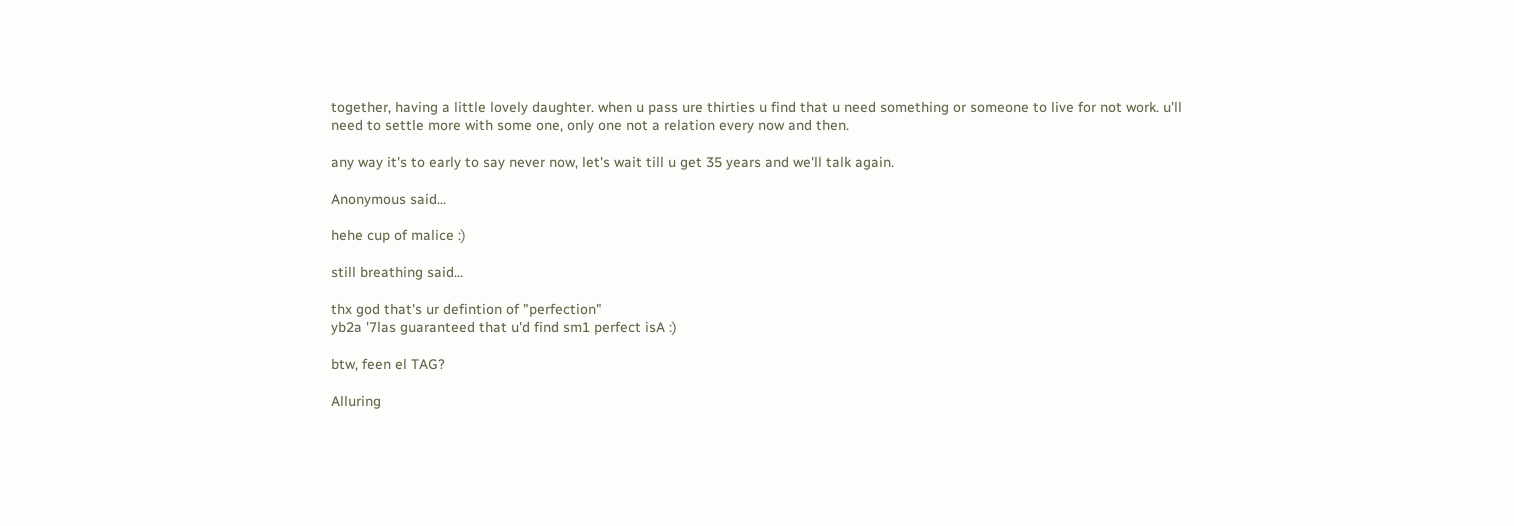together, having a little lovely daughter. when u pass ure thirties u find that u need something or someone to live for not work. u'll need to settle more with some one, only one not a relation every now and then.

any way it's to early to say never now, let's wait till u get 35 years and we'll talk again.

Anonymous said...

hehe cup of malice :)

still breathing said...

thx god that's ur defintion of "perfection"
yb2a '7las guaranteed that u'd find sm1 perfect isA :)

btw, feen el TAG?

Alluring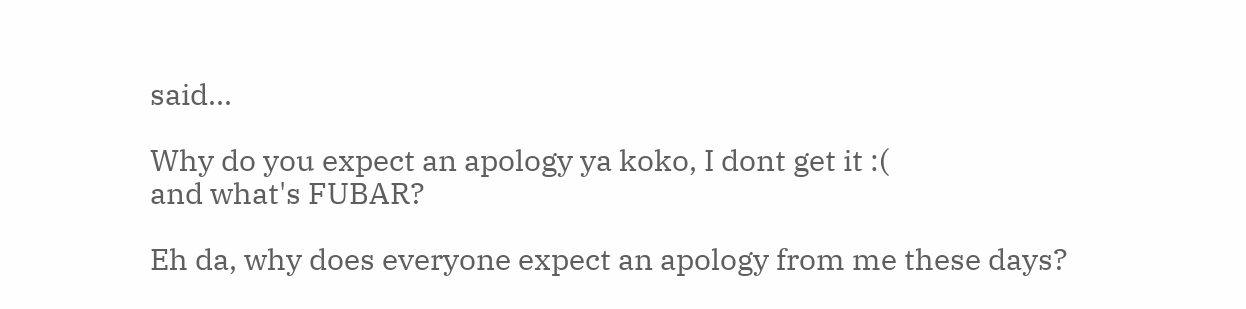said...

Why do you expect an apology ya koko, I dont get it :(
and what's FUBAR?

Eh da, why does everyone expect an apology from me these days?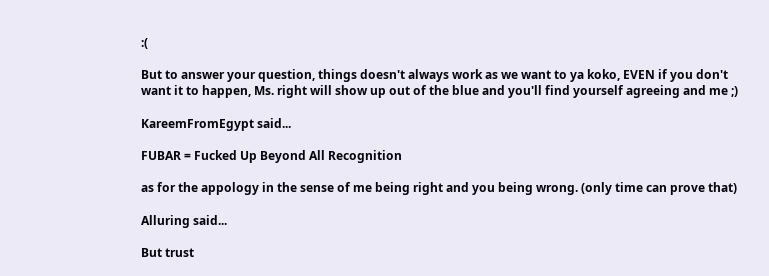:(

But to answer your question, things doesn't always work as we want to ya koko, EVEN if you don't want it to happen, Ms. right will show up out of the blue and you'll find yourself agreeing and me ;)

KareemFromEgypt said...

FUBAR = Fucked Up Beyond All Recognition

as for the appology in the sense of me being right and you being wrong. (only time can prove that)

Alluring said...

But trust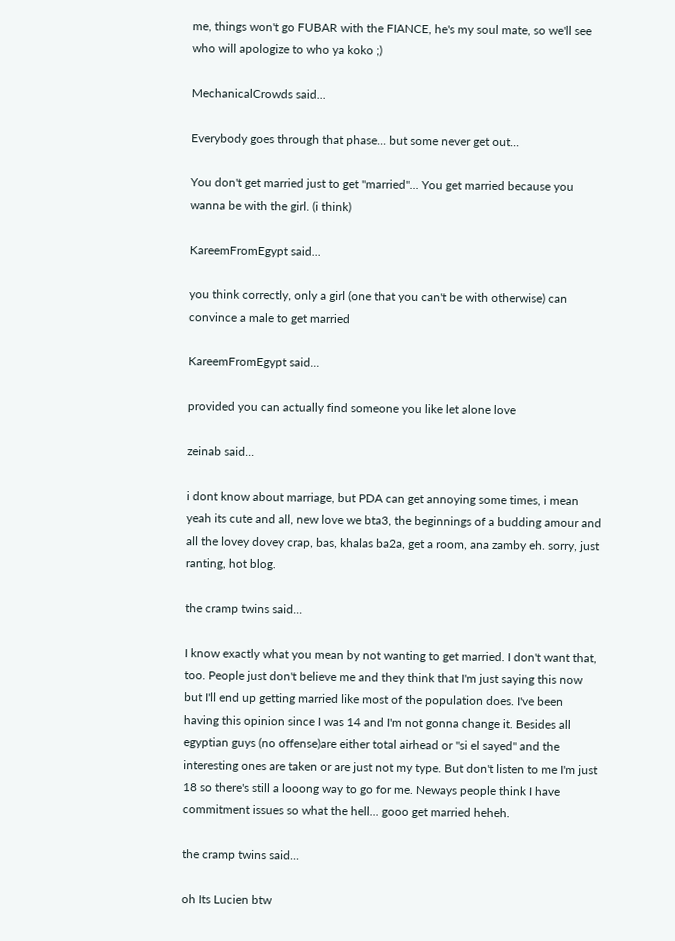me, things won't go FUBAR with the FIANCE, he's my soul mate, so we'll see who will apologize to who ya koko ;)

MechanicalCrowds said...

Everybody goes through that phase... but some never get out...

You don't get married just to get "married"... You get married because you wanna be with the girl. (i think)

KareemFromEgypt said...

you think correctly, only a girl (one that you can't be with otherwise) can convince a male to get married

KareemFromEgypt said...

provided you can actually find someone you like let alone love

zeinab said...

i dont know about marriage, but PDA can get annoying some times, i mean yeah its cute and all, new love we bta3, the beginnings of a budding amour and all the lovey dovey crap, bas, khalas ba2a, get a room, ana zamby eh. sorry, just ranting, hot blog.

the cramp twins said...

I know exactly what you mean by not wanting to get married. I don't want that, too. People just don't believe me and they think that I'm just saying this now but I'll end up getting married like most of the population does. I've been having this opinion since I was 14 and I'm not gonna change it. Besides all egyptian guys (no offense)are either total airhead or "si el sayed" and the interesting ones are taken or are just not my type. But don't listen to me I'm just 18 so there's still a looong way to go for me. Neways people think I have commitment issues so what the hell... gooo get married heheh.

the cramp twins said...

oh Its Lucien btw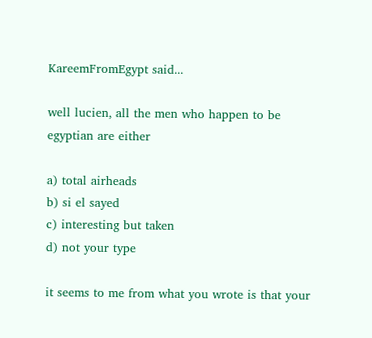KareemFromEgypt said...

well lucien, all the men who happen to be egyptian are either

a) total airheads
b) si el sayed
c) interesting but taken
d) not your type

it seems to me from what you wrote is that your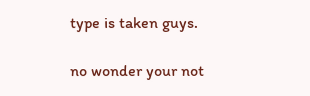type is taken guys.

no wonder your not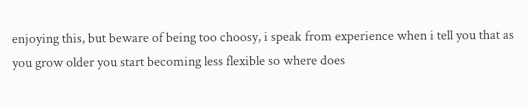enjoying this, but beware of being too choosy, i speak from experience when i tell you that as you grow older you start becoming less flexible so where does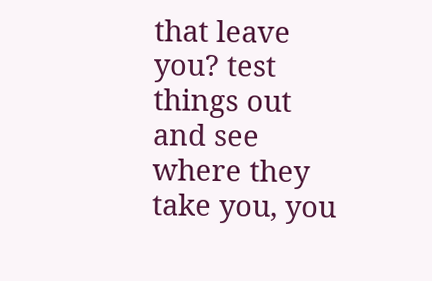that leave you? test things out and see where they take you, you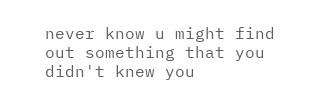never know u might find out something that you didn't knew you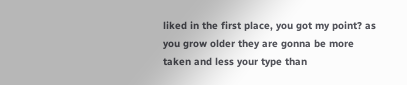liked in the first place, you got my point? as you grow older they are gonna be more taken and less your type than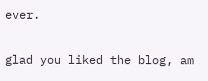ever.

glad you liked the blog, am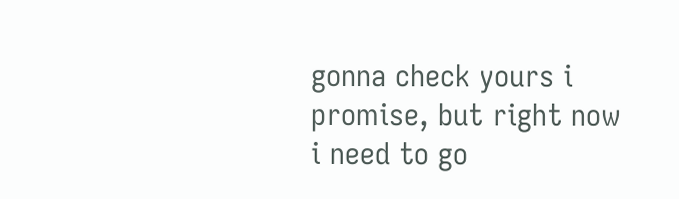gonna check yours i promise, but right now i need to go